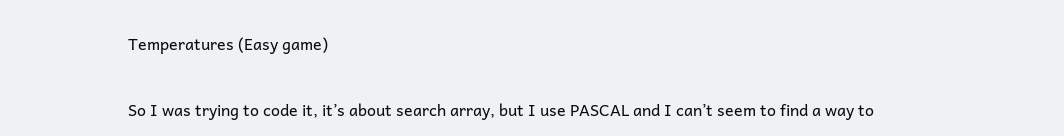Temperatures (Easy game)

So I was trying to code it, it’s about search array, but I use PASCAL and I can’t seem to find a way to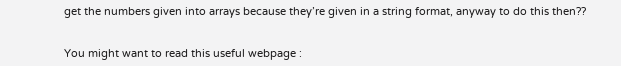get the numbers given into arrays because they’re given in a string format, anyway to do this then??


You might want to read this useful webpage :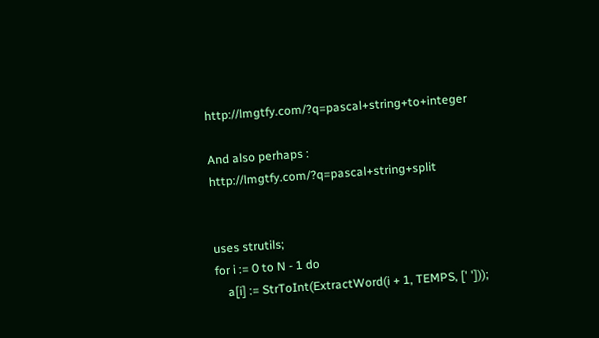http://lmgtfy.com/?q=pascal+string+to+integer

And also perhaps : http://lmgtfy.com/?q=pascal+string+split


uses strutils;
for i := 0 to N - 1 do
    a[i] := StrToInt(ExtractWord(i + 1, TEMPS, [' ']));